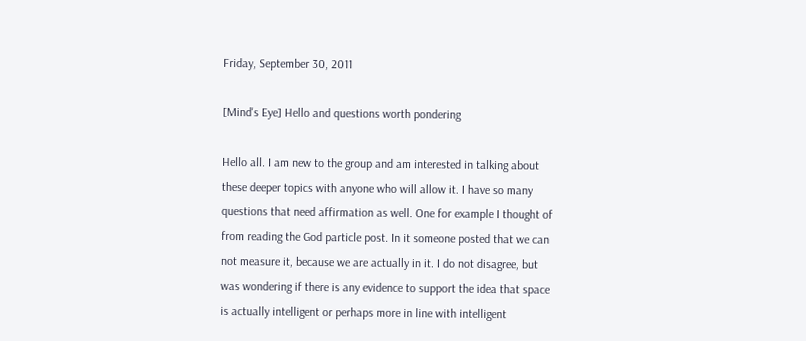Friday, September 30, 2011

[Mind's Eye] Hello and questions worth pondering

Hello all. I am new to the group and am interested in talking about
these deeper topics with anyone who will allow it. I have so many
questions that need affirmation as well. One for example I thought of
from reading the God particle post. In it someone posted that we can
not measure it, because we are actually in it. I do not disagree, but
was wondering if there is any evidence to support the idea that space
is actually intelligent or perhaps more in line with intelligent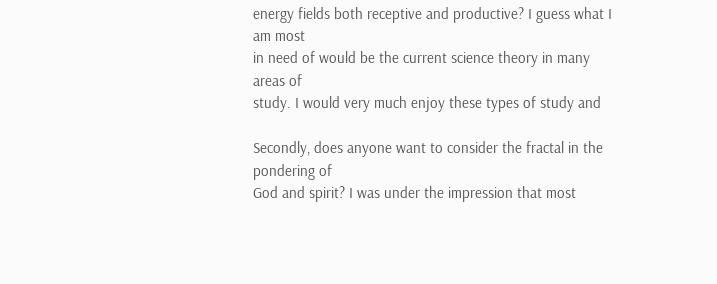energy fields both receptive and productive? I guess what I am most
in need of would be the current science theory in many areas of
study. I would very much enjoy these types of study and

Secondly, does anyone want to consider the fractal in the pondering of
God and spirit? I was under the impression that most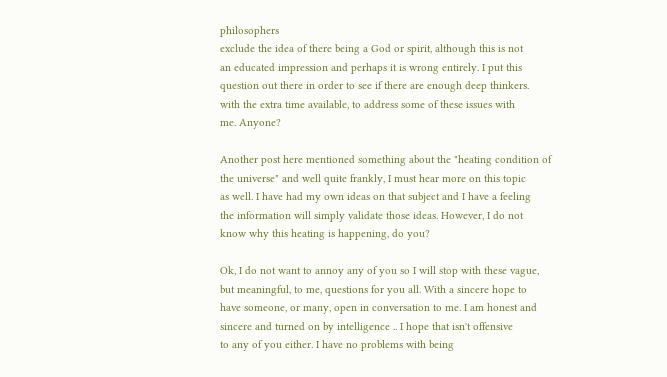philosophers
exclude the idea of there being a God or spirit, although this is not
an educated impression and perhaps it is wrong entirely. I put this
question out there in order to see if there are enough deep thinkers.
with the extra time available, to address some of these issues with
me. Anyone?

Another post here mentioned something about the "heating condition of
the universe" and well quite frankly, I must hear more on this topic
as well. I have had my own ideas on that subject and I have a feeling
the information will simply validate those ideas. However, I do not
know why this heating is happening, do you?

Ok, I do not want to annoy any of you so I will stop with these vague,
but meaningful, to me, questions for you all. With a sincere hope to
have someone, or many, open in conversation to me. I am honest and
sincere and turned on by intelligence .. I hope that isn't offensive
to any of you either. I have no problems with being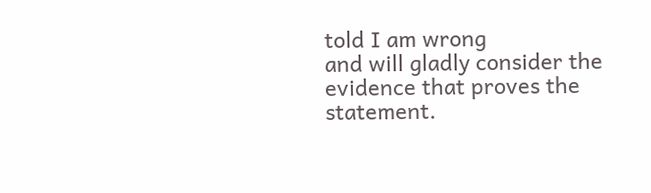told I am wrong
and will gladly consider the evidence that proves the statement.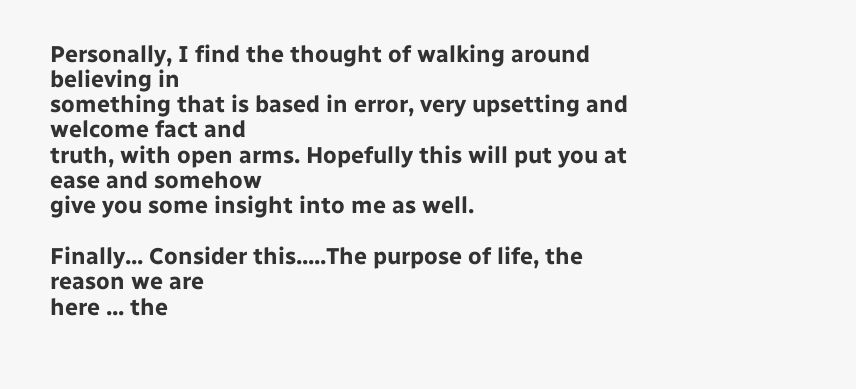Personally, I find the thought of walking around believing in
something that is based in error, very upsetting and welcome fact and
truth, with open arms. Hopefully this will put you at ease and somehow
give you some insight into me as well.

Finally... Consider this.....The purpose of life, the reason we are
here ... the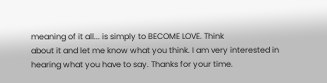meaning of it all... is simply to BECOME LOVE. Think
about it and let me know what you think. I am very interested in
hearing what you have to say. Thanks for your time.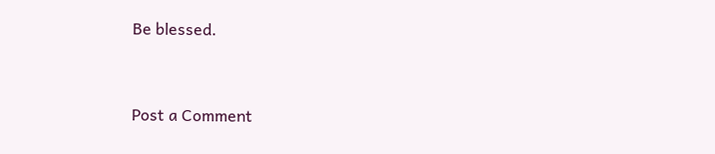Be blessed.


Post a Comment